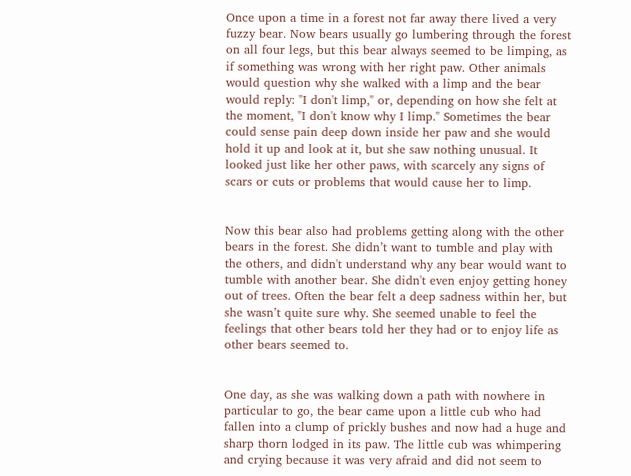Once upon a time in a forest not far away there lived a very fuzzy bear. Now bears usually go lumbering through the forest on all four legs, but this bear always seemed to be limping, as if something was wrong with her right paw. Other animals would question why she walked with a limp and the bear would reply: "I don't limp," or, depending on how she felt at the moment, "I don't know why I limp." Sometimes the bear could sense pain deep down inside her paw and she would hold it up and look at it, but she saw nothing unusual. It looked just like her other paws, with scarcely any signs of scars or cuts or problems that would cause her to limp.


Now this bear also had problems getting along with the other bears in the forest. She didn’t want to tumble and play with the others, and didn't understand why any bear would want to tumble with another bear. She didn't even enjoy getting honey out of trees. Often the bear felt a deep sadness within her, but she wasn’t quite sure why. She seemed unable to feel the feelings that other bears told her they had or to enjoy life as other bears seemed to.


One day, as she was walking down a path with nowhere in particular to go, the bear came upon a little cub who had fallen into a clump of prickly bushes and now had a huge and sharp thorn lodged in its paw. The little cub was whimpering and crying because it was very afraid and did not seem to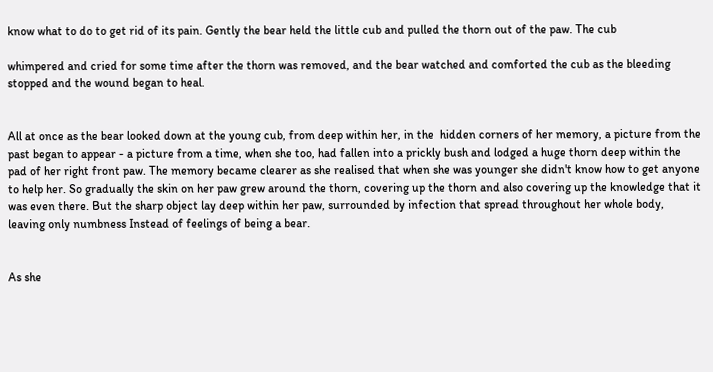know what to do to get rid of its pain. Gently the bear held the little cub and pulled the thorn out of the paw. The cub

whimpered and cried for some time after the thorn was removed, and the bear watched and comforted the cub as the bleeding stopped and the wound began to heal.


All at once as the bear looked down at the young cub, from deep within her, in the  hidden corners of her memory, a picture from the past began to appear - a picture from a time, when she too, had fallen into a prickly bush and lodged a huge thorn deep within the pad of her right front paw. The memory became clearer as she realised that when she was younger she didn't know how to get anyone to help her. So gradually the skin on her paw grew around the thorn, covering up the thorn and also covering up the knowledge that it was even there. But the sharp object lay deep within her paw, surrounded by infection that spread throughout her whole body, leaving only numbness Instead of feelings of being a bear.


As she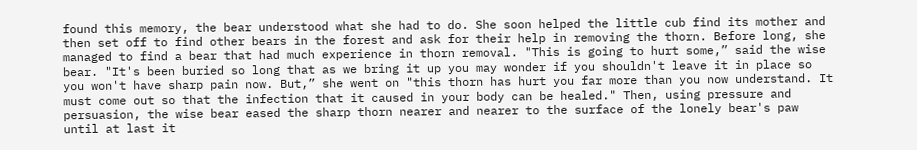found this memory, the bear understood what she had to do. She soon helped the little cub find its mother and then set off to find other bears in the forest and ask for their help in removing the thorn. Before long, she managed to find a bear that had much experience in thorn removal. "This is going to hurt some,” said the wise bear. "It's been buried so long that as we bring it up you may wonder if you shouldn't leave it in place so you won't have sharp pain now. But,” she went on "this thorn has hurt you far more than you now understand. It must come out so that the infection that it caused in your body can be healed." Then, using pressure and persuasion, the wise bear eased the sharp thorn nearer and nearer to the surface of the lonely bear's paw until at last it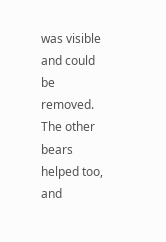was visible and could be removed. The other bears helped too, and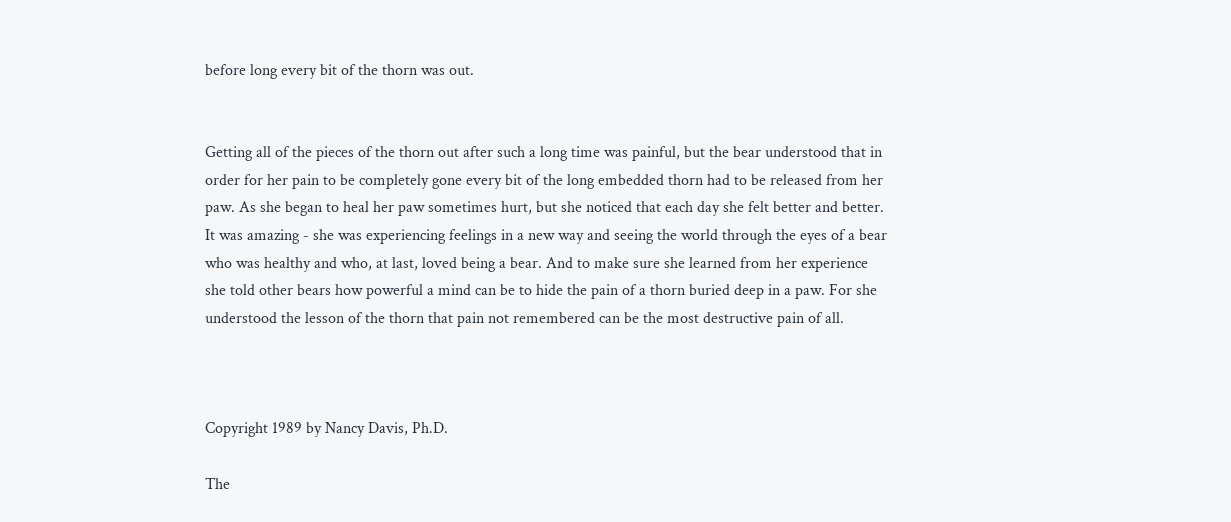before long every bit of the thorn was out.


Getting all of the pieces of the thorn out after such a long time was painful, but the bear understood that in order for her pain to be completely gone every bit of the long embedded thorn had to be released from her paw. As she began to heal her paw sometimes hurt, but she noticed that each day she felt better and better. It was amazing - she was experiencing feelings in a new way and seeing the world through the eyes of a bear who was healthy and who, at last, loved being a bear. And to make sure she learned from her experience she told other bears how powerful a mind can be to hide the pain of a thorn buried deep in a paw. For she understood the lesson of the thorn that pain not remembered can be the most destructive pain of all.



Copyright 1989 by Nancy Davis, Ph.D.

The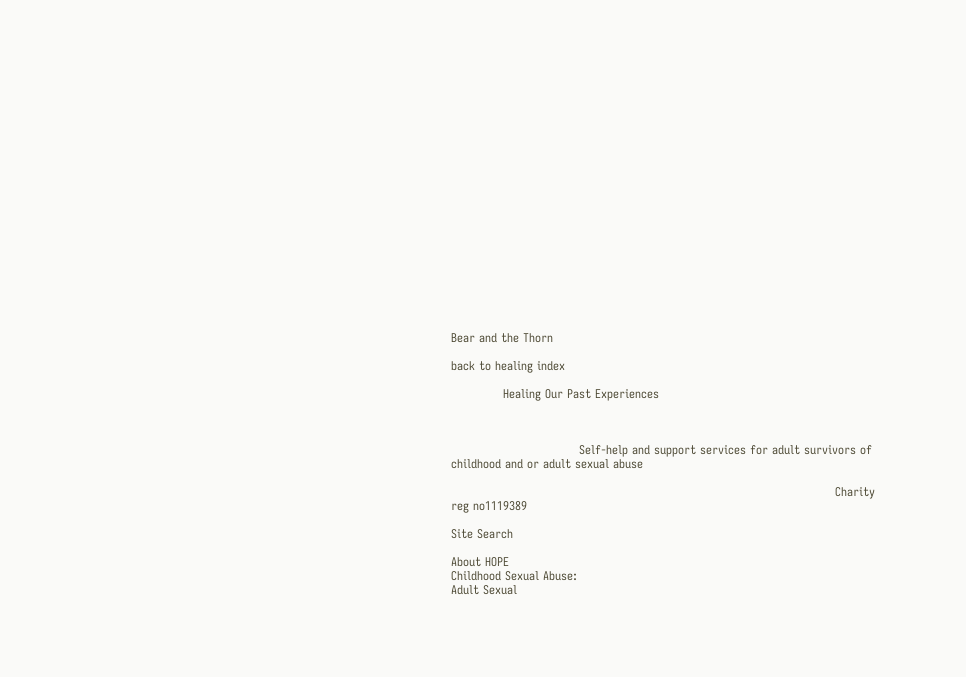Bear and the Thorn

back to healing index

             Healing Our Past Experiences



                                Self-help and support services for adult survivors of childhood and or adult sexual abuse

                                                                                                Charity reg no1119389

Site Search

About HOPE
Childhood Sexual Abuse:
Adult Sexual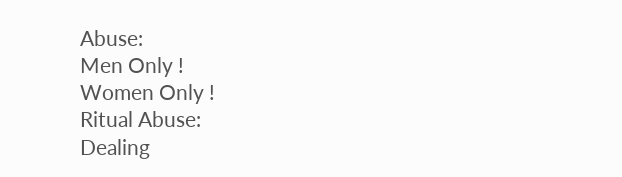Abuse:
Men Only !
Women Only !
Ritual Abuse:
Dealing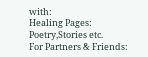with:
Healing Pages: Poetry,Stories etc.
For Partners & Friends: